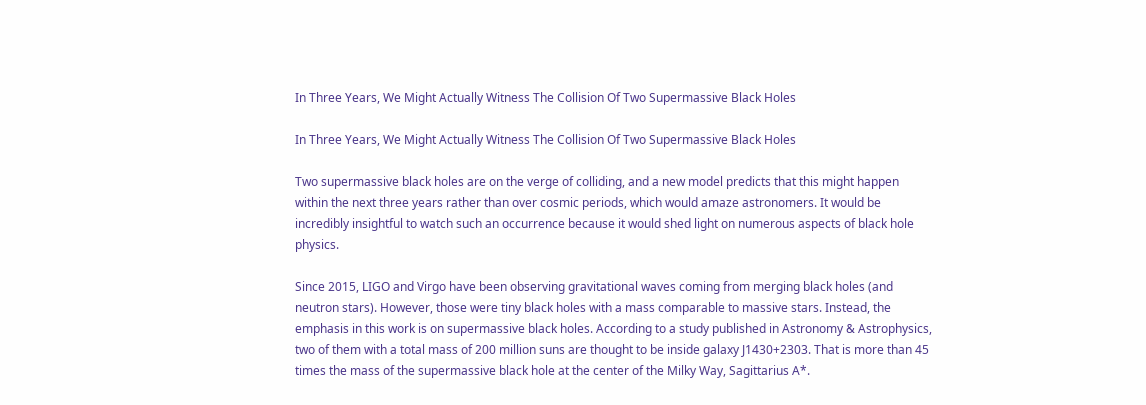In Three Years, We Might Actually Witness The Collision Of Two Supermassive Black Holes

In Three Years, We Might Actually Witness The Collision Of Two Supermassive Black Holes

Two supermassive black holes are on the verge of colliding, and a new model predicts that this might happen within the next three years rather than over cosmic periods, which would amaze astronomers. It would be incredibly insightful to watch such an occurrence because it would shed light on numerous aspects of black hole physics.

Since 2015, LIGO and Virgo have been observing gravitational waves coming from merging black holes (and neutron stars). However, those were tiny black holes with a mass comparable to massive stars. Instead, the emphasis in this work is on supermassive black holes. According to a study published in Astronomy & Astrophysics, two of them with a total mass of 200 million suns are thought to be inside galaxy J1430+2303. That is more than 45 times the mass of the supermassive black hole at the center of the Milky Way, Sagittarius A*.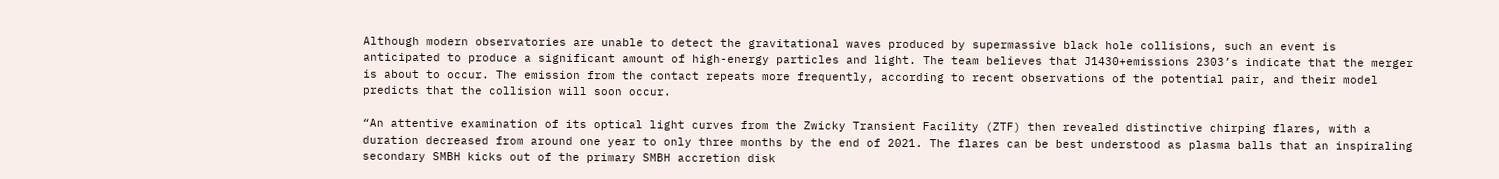Although modern observatories are unable to detect the gravitational waves produced by supermassive black hole collisions, such an event is anticipated to produce a significant amount of high-energy particles and light. The team believes that J1430+emissions 2303’s indicate that the merger is about to occur. The emission from the contact repeats more frequently, according to recent observations of the potential pair, and their model predicts that the collision will soon occur.

“An attentive examination of its optical light curves from the Zwicky Transient Facility (ZTF) then revealed distinctive chirping flares, with a duration decreased from around one year to only three months by the end of 2021. The flares can be best understood as plasma balls that an inspiraling secondary SMBH kicks out of the primary SMBH accretion disk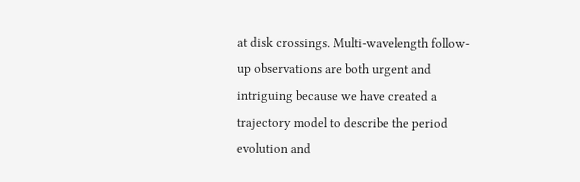at disk crossings. Multi-wavelength follow-up observations are both urgent and intriguing because we have created a trajectory model to describe the period evolution and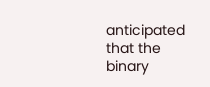anticipated that the binary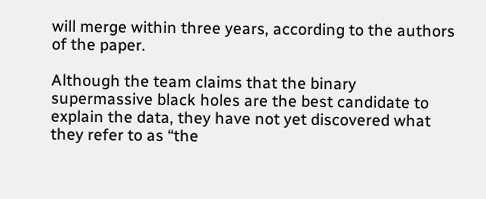will merge within three years, according to the authors of the paper.

Although the team claims that the binary supermassive black holes are the best candidate to explain the data, they have not yet discovered what they refer to as “the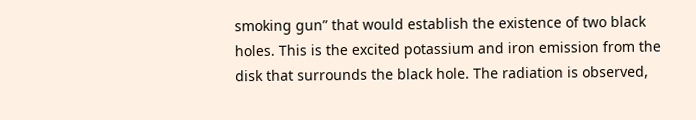smoking gun” that would establish the existence of two black holes. This is the excited potassium and iron emission from the disk that surrounds the black hole. The radiation is observed,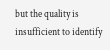but the quality is insufficient to identify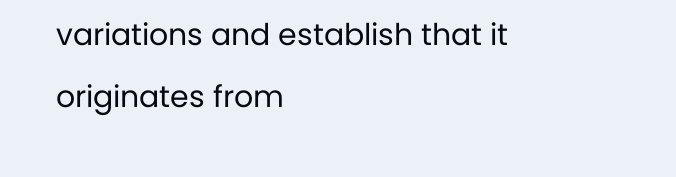variations and establish that it originates from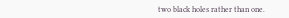two black holes rather than one.